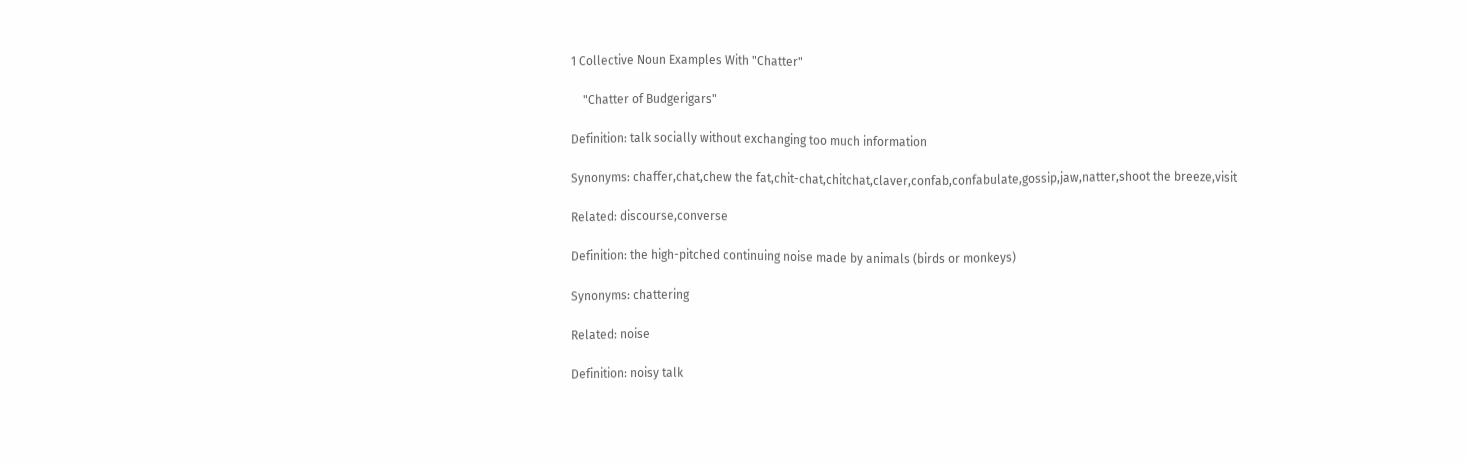1 Collective Noun Examples With "Chatter"

    "Chatter of Budgerigars"

Definition: talk socially without exchanging too much information

Synonyms: chaffer,chat,chew the fat,chit-chat,chitchat,claver,confab,confabulate,gossip,jaw,natter,shoot the breeze,visit

Related: discourse,converse

Definition: the high-pitched continuing noise made by animals (birds or monkeys)

Synonyms: chattering

Related: noise

Definition: noisy talk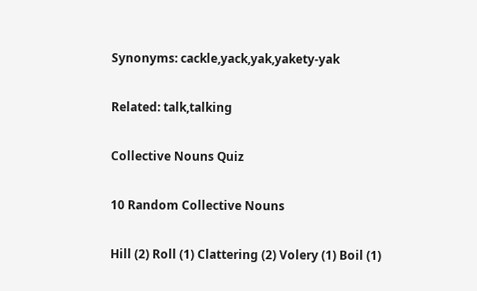Synonyms: cackle,yack,yak,yakety-yak

Related: talk,talking

Collective Nouns Quiz

10 Random Collective Nouns

Hill (2) Roll (1) Clattering (2) Volery (1) Boil (1)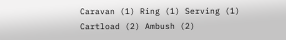Caravan (1) Ring (1) Serving (1) Cartload (2) Ambush (2)